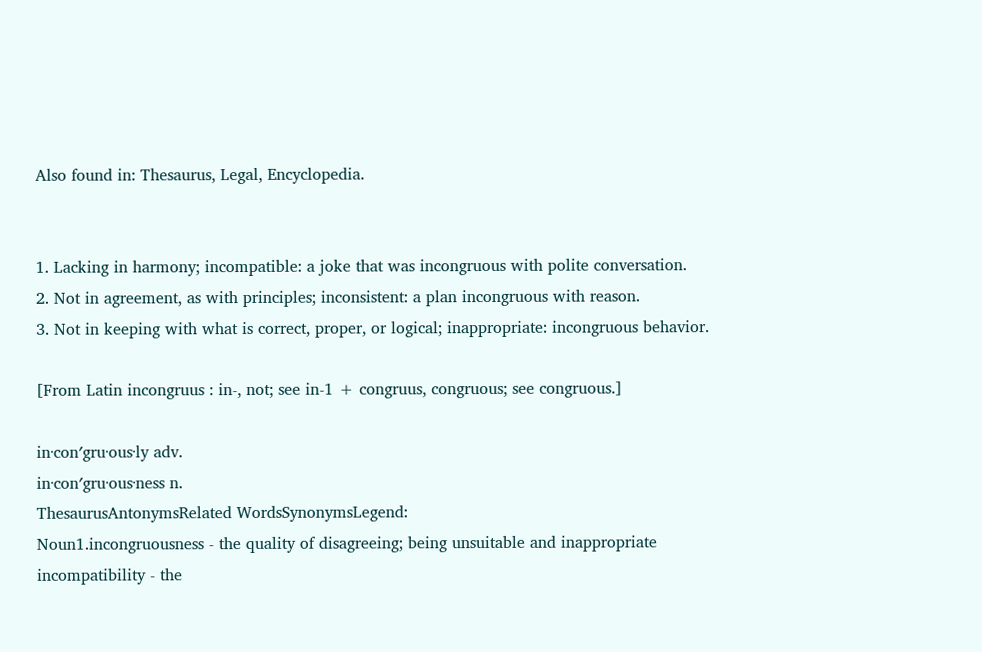Also found in: Thesaurus, Legal, Encyclopedia.


1. Lacking in harmony; incompatible: a joke that was incongruous with polite conversation.
2. Not in agreement, as with principles; inconsistent: a plan incongruous with reason.
3. Not in keeping with what is correct, proper, or logical; inappropriate: incongruous behavior.

[From Latin incongruus : in-, not; see in-1 + congruus, congruous; see congruous.]

in·con′gru·ous·ly adv.
in·con′gru·ous·ness n.
ThesaurusAntonymsRelated WordsSynonymsLegend:
Noun1.incongruousness - the quality of disagreeing; being unsuitable and inappropriate
incompatibility - the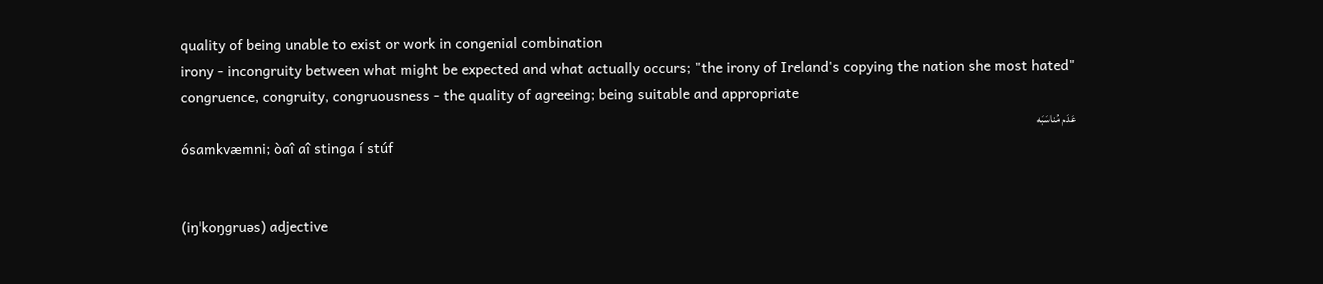quality of being unable to exist or work in congenial combination
irony - incongruity between what might be expected and what actually occurs; "the irony of Ireland's copying the nation she most hated"
congruence, congruity, congruousness - the quality of agreeing; being suitable and appropriate
عَدَم مُناسَبَه
ósamkvæmni; òaî aî stinga í stúf


(iŋˈkoŋgruəs) adjective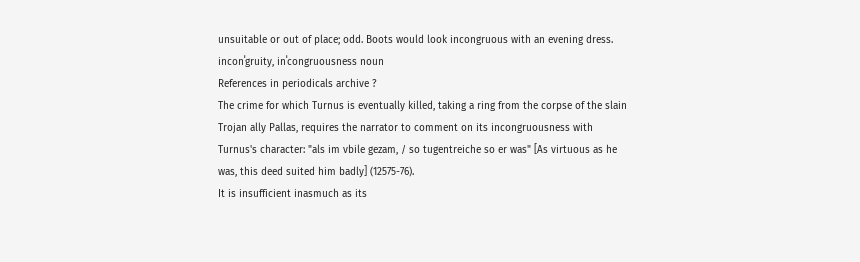unsuitable or out of place; odd. Boots would look incongruous with an evening dress.
inconˈgruity, inˈcongruousness noun
References in periodicals archive ?
The crime for which Turnus is eventually killed, taking a ring from the corpse of the slain Trojan ally Pallas, requires the narrator to comment on its incongruousness with Turnus's character: "als im vbile gezam, / so tugentreiche so er was" [As virtuous as he was, this deed suited him badly] (12575-76).
It is insufficient inasmuch as its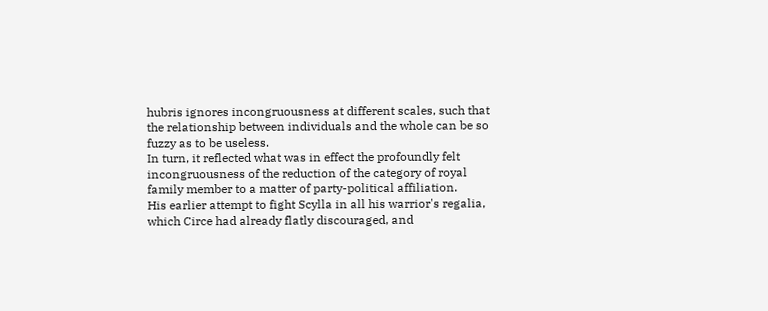hubris ignores incongruousness at different scales, such that the relationship between individuals and the whole can be so fuzzy as to be useless.
In turn, it reflected what was in effect the profoundly felt incongruousness of the reduction of the category of royal family member to a matter of party-political affiliation.
His earlier attempt to fight Scylla in all his warrior's regalia, which Circe had already flatly discouraged, and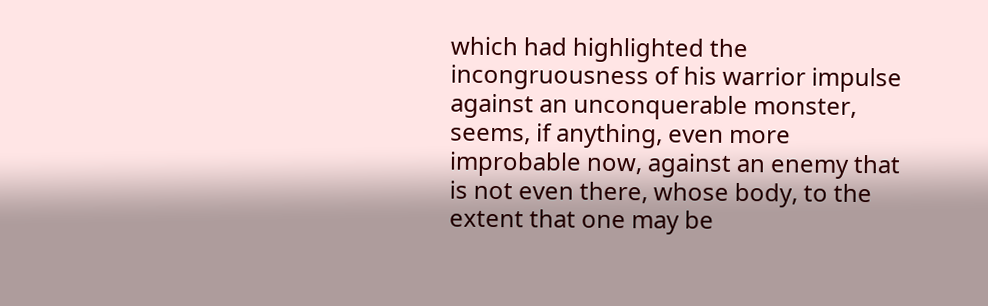which had highlighted the incongruousness of his warrior impulse against an unconquerable monster, seems, if anything, even more improbable now, against an enemy that is not even there, whose body, to the extent that one may be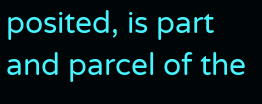posited, is part and parcel of the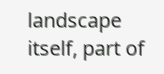landscape itself, part of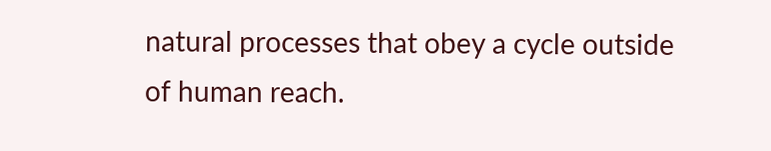natural processes that obey a cycle outside of human reach.